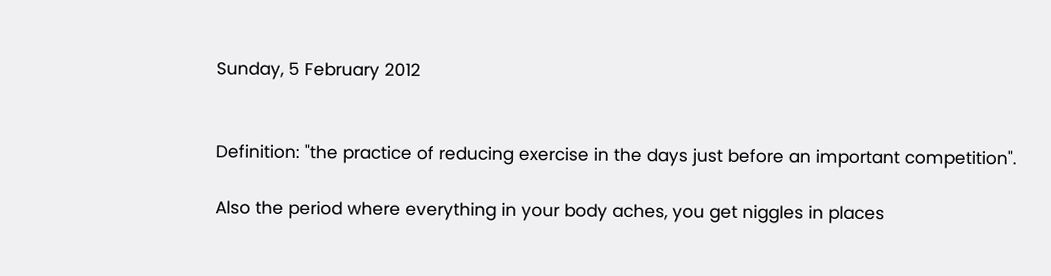Sunday, 5 February 2012


Definition: "the practice of reducing exercise in the days just before an important competition".

Also the period where everything in your body aches, you get niggles in places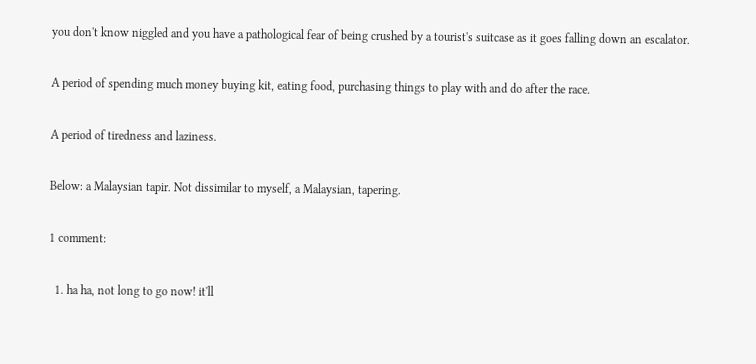you don't know niggled and you have a pathological fear of being crushed by a tourist's suitcase as it goes falling down an escalator.

A period of spending much money buying kit, eating food, purchasing things to play with and do after the race.

A period of tiredness and laziness.

Below: a Malaysian tapir. Not dissimilar to myself, a Malaysian, tapering.

1 comment:

  1. ha ha, not long to go now! it'll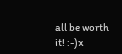all be worth it! :-)x